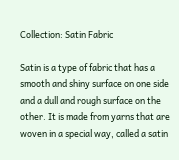Collection: Satin Fabric

Satin is a type of fabric that has a smooth and shiny surface on one side and a dull and rough surface on the other. It is made from yarns that are woven in a special way, called a satin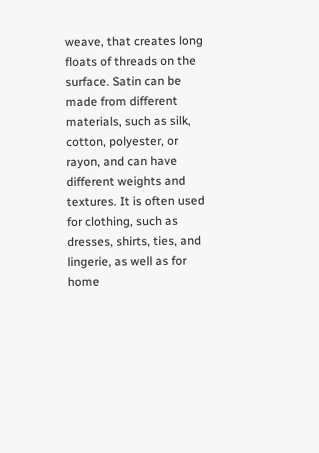weave, that creates long floats of threads on the surface. Satin can be made from different materials, such as silk, cotton, polyester, or rayon, and can have different weights and textures. It is often used for clothing, such as dresses, shirts, ties, and lingerie, as well as for home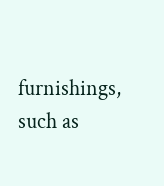furnishings, such as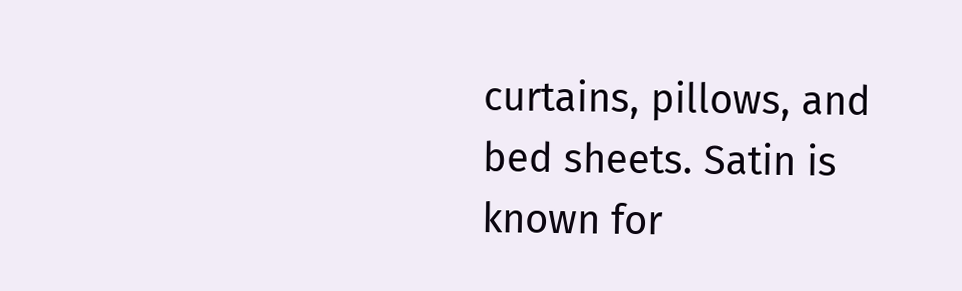curtains, pillows, and bed sheets. Satin is known for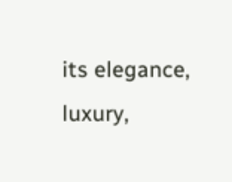its elegance, luxury,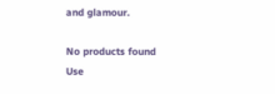and glamour.

No products found
Use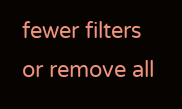fewer filters or remove all